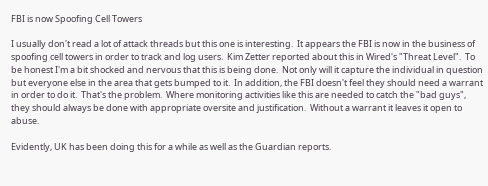FBI is now Spoofing Cell Towers

I usually don't read a lot of attack threads but this one is interesting.  It appears the FBI is now in the business of spoofing cell towers in order to track and log users.  Kim Zetter reported about this in Wired's "Threat Level".  To be honest I'm a bit shocked and nervous that this is being done.  Not only will it capture the individual in question but everyone else in the area that gets bumped to it.  In addition, the FBI doesn't feel they should need a warrant in order to do it.  That's the problem.  Where monitoring activities like this are needed to catch the "bad guys", they should always be done with appropriate oversite and justification.  Without a warrant it leaves it open to abuse.

Evidently, UK has been doing this for a while as well as the Guardian reports.